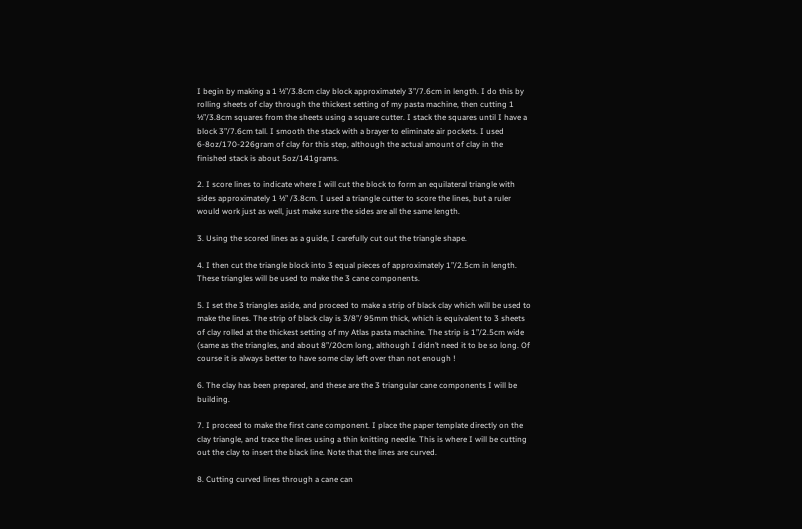I begin by making a 1 ½”/3.8cm clay block approximately 3”/7.6cm in length. I do this by rolling sheets of clay through the thickest setting of my pasta machine, then cutting 1 ½”/3.8cm squares from the sheets using a square cutter. I stack the squares until I have a block 3”/7.6cm tall. I smooth the stack with a brayer to eliminate air pockets. I used 6-8oz/170-226gram of clay for this step, although the actual amount of clay in the finished stack is about 5oz/141grams.

2. I score lines to indicate where I will cut the block to form an equilateral triangle with sides approximately 1 ½” /3.8cm. I used a triangle cutter to score the lines, but a ruler would work just as well, just make sure the sides are all the same length.

3. Using the scored lines as a guide, I carefully cut out the triangle shape.

4. I then cut the triangle block into 3 equal pieces of approximately 1”/2.5cm in length. These triangles will be used to make the 3 cane components.

5. I set the 3 triangles aside, and proceed to make a strip of black clay which will be used to make the lines. The strip of black clay is 3/8”/ 95mm thick, which is equivalent to 3 sheets of clay rolled at the thickest setting of my Atlas pasta machine. The strip is 1”/2.5cm wide (same as the triangles, and about 8”/20cm long, although I didn’t need it to be so long. Of course it is always better to have some clay left over than not enough !

6. The clay has been prepared, and these are the 3 triangular cane components I will be building.

7. I proceed to make the first cane component. I place the paper template directly on the clay triangle, and trace the lines using a thin knitting needle. This is where I will be cutting out the clay to insert the black line. Note that the lines are curved.

8. Cutting curved lines through a cane can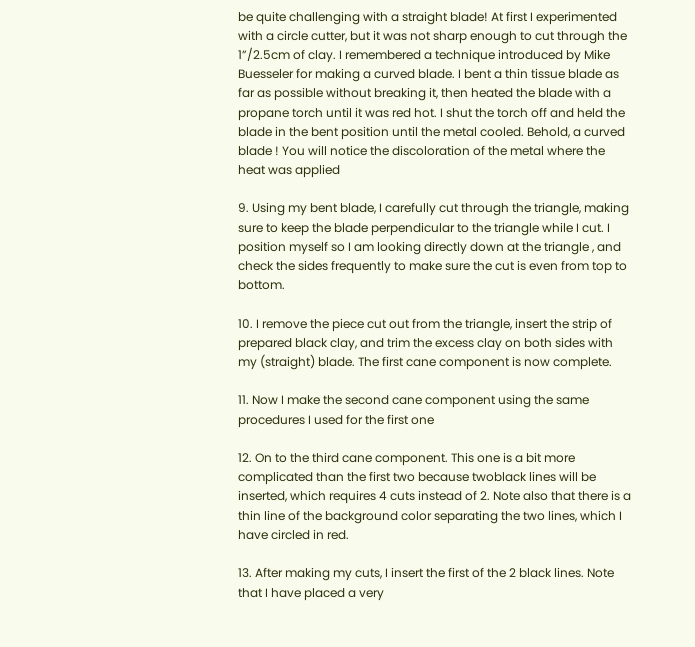be quite challenging with a straight blade! At first I experimented with a circle cutter, but it was not sharp enough to cut through the 1”/2.5cm of clay. I remembered a technique introduced by Mike Buesseler for making a curved blade. I bent a thin tissue blade as far as possible without breaking it, then heated the blade with a propane torch until it was red hot. I shut the torch off and held the blade in the bent position until the metal cooled. Behold, a curved blade ! You will notice the discoloration of the metal where the heat was applied

9. Using my bent blade, I carefully cut through the triangle, making sure to keep the blade perpendicular to the triangle while I cut. I position myself so I am looking directly down at the triangle , and check the sides frequently to make sure the cut is even from top to bottom.

10. I remove the piece cut out from the triangle, insert the strip of prepared black clay, and trim the excess clay on both sides with my (straight) blade. The first cane component is now complete.

11. Now I make the second cane component using the same procedures I used for the first one

12. On to the third cane component. This one is a bit more complicated than the first two because twoblack lines will be inserted, which requires 4 cuts instead of 2. Note also that there is a thin line of the background color separating the two lines, which I have circled in red.

13. After making my cuts, I insert the first of the 2 black lines. Note that I have placed a very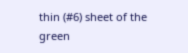thin (#6) sheet of the green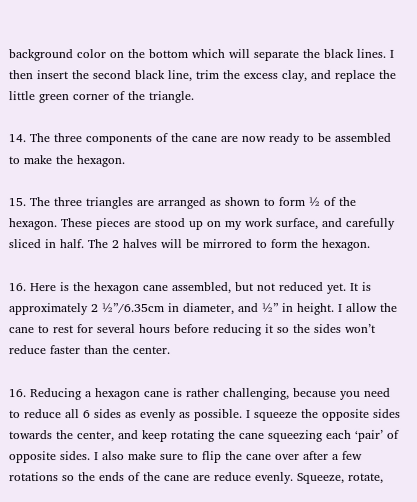background color on the bottom which will separate the black lines. I then insert the second black line, trim the excess clay, and replace the little green corner of the triangle.

14. The three components of the cane are now ready to be assembled to make the hexagon.

15. The three triangles are arranged as shown to form ½ of the hexagon. These pieces are stood up on my work surface, and carefully sliced in half. The 2 halves will be mirrored to form the hexagon.

16. Here is the hexagon cane assembled, but not reduced yet. It is approximately 2 ½”/6.35cm in diameter, and ½” in height. I allow the cane to rest for several hours before reducing it so the sides won’t reduce faster than the center.

16. Reducing a hexagon cane is rather challenging, because you need to reduce all 6 sides as evenly as possible. I squeeze the opposite sides towards the center, and keep rotating the cane squeezing each ‘pair’ of opposite sides. I also make sure to flip the cane over after a few rotations so the ends of the cane are reduce evenly. Squeeze, rotate,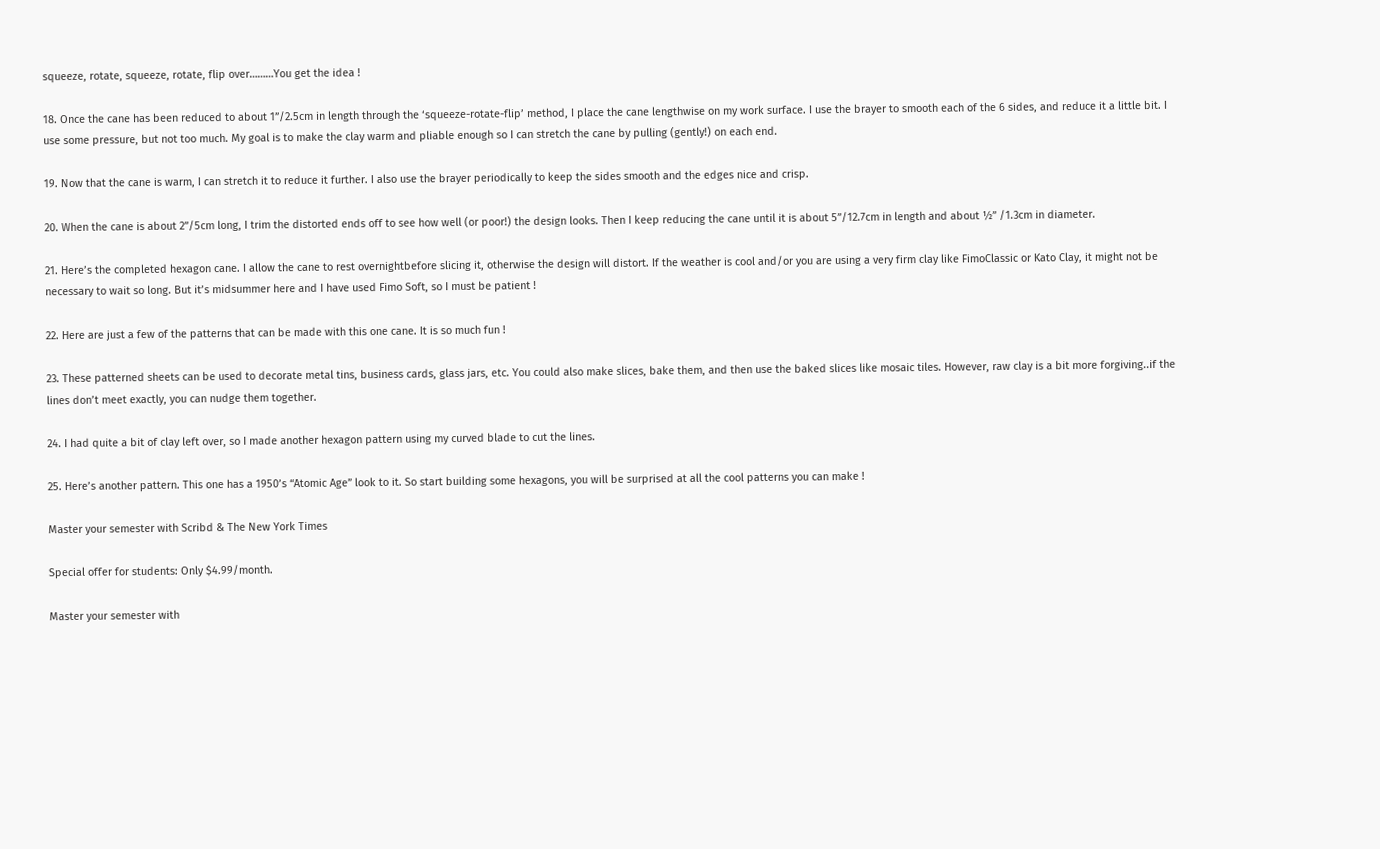squeeze, rotate, squeeze, rotate, flip over………You get the idea !

18. Once the cane has been reduced to about 1”/2.5cm in length through the ‘squeeze-rotate-flip’ method, I place the cane lengthwise on my work surface. I use the brayer to smooth each of the 6 sides, and reduce it a little bit. I use some pressure, but not too much. My goal is to make the clay warm and pliable enough so I can stretch the cane by pulling (gently!) on each end.

19. Now that the cane is warm, I can stretch it to reduce it further. I also use the brayer periodically to keep the sides smooth and the edges nice and crisp.

20. When the cane is about 2”/5cm long, I trim the distorted ends off to see how well (or poor!) the design looks. Then I keep reducing the cane until it is about 5”/12.7cm in length and about ½” /1.3cm in diameter.

21. Here’s the completed hexagon cane. I allow the cane to rest overnightbefore slicing it, otherwise the design will distort. If the weather is cool and/or you are using a very firm clay like FimoClassic or Kato Clay, it might not be necessary to wait so long. But it’s midsummer here and I have used Fimo Soft, so I must be patient !

22. Here are just a few of the patterns that can be made with this one cane. It is so much fun !

23. These patterned sheets can be used to decorate metal tins, business cards, glass jars, etc. You could also make slices, bake them, and then use the baked slices like mosaic tiles. However, raw clay is a bit more forgiving..if the lines don’t meet exactly, you can nudge them together.

24. I had quite a bit of clay left over, so I made another hexagon pattern using my curved blade to cut the lines.

25. Here’s another pattern. This one has a 1950’s “Atomic Age” look to it. So start building some hexagons, you will be surprised at all the cool patterns you can make !

Master your semester with Scribd & The New York Times

Special offer for students: Only $4.99/month.

Master your semester with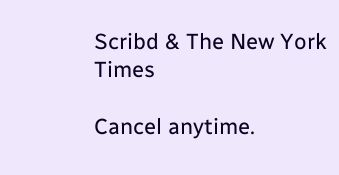Scribd & The New York Times

Cancel anytime.